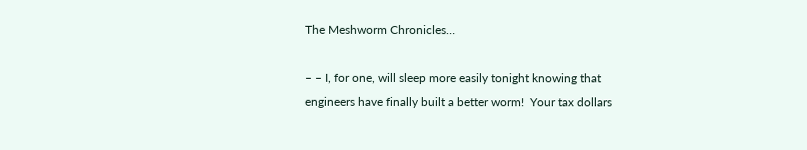The Meshworm Chronicles…

– – I, for one, will sleep more easily tonight knowing that engineers have finally built a better worm!  Your tax dollars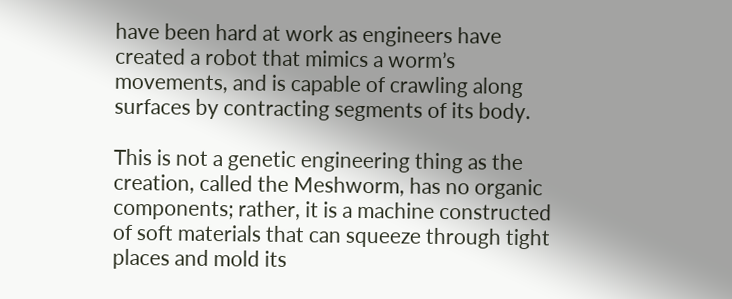have been hard at work as engineers have created a robot that mimics a worm’s movements, and is capable of crawling along surfaces by contracting segments of its body.

This is not a genetic engineering thing as the creation, called the Meshworm, has no organic components; rather, it is a machine constructed of soft materials that can squeeze through tight places and mold its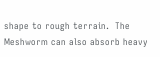shape to rough terrain.  The Meshworm can also absorb heavy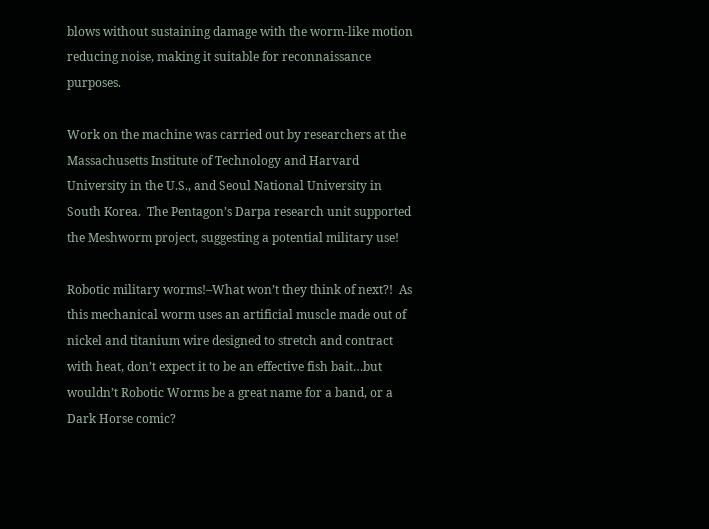blows without sustaining damage with the worm-like motion reducing noise, making it suitable for reconnaissance purposes.

Work on the machine was carried out by researchers at the Massachusetts Institute of Technology and Harvard University in the U.S., and Seoul National University in South Korea.  The Pentagon’s Darpa research unit supported the Meshworm project, suggesting a potential military use!

Robotic military worms!–What won’t they think of next?!  As this mechanical worm uses an artificial muscle made out of nickel and titanium wire designed to stretch and contract with heat, don’t expect it to be an effective fish bait…but wouldn’t Robotic Worms be a great name for a band, or a Dark Horse comic?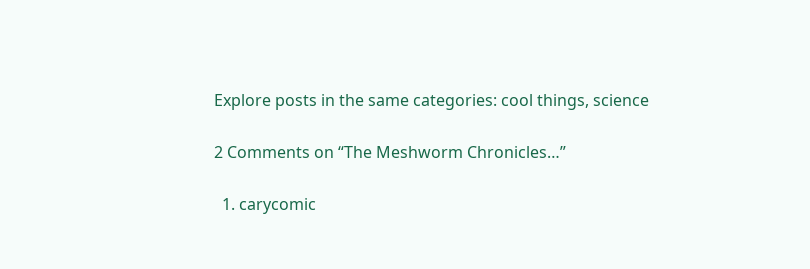Explore posts in the same categories: cool things, science

2 Comments on “The Meshworm Chronicles…”

  1. carycomic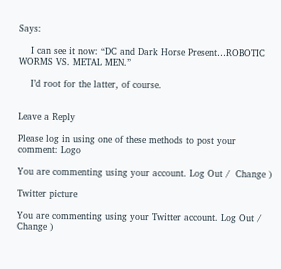Says:

    I can see it now: “DC and Dark Horse Present…ROBOTIC WORMS VS. METAL MEN.”

    I’d root for the latter, of course.


Leave a Reply

Please log in using one of these methods to post your comment: Logo

You are commenting using your account. Log Out /  Change )

Twitter picture

You are commenting using your Twitter account. Log Out /  Change )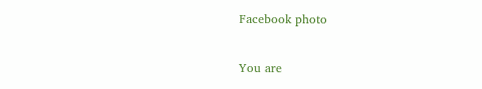Facebook photo

You are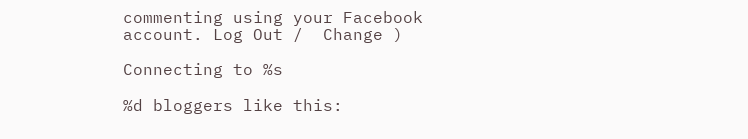commenting using your Facebook account. Log Out /  Change )

Connecting to %s

%d bloggers like this: